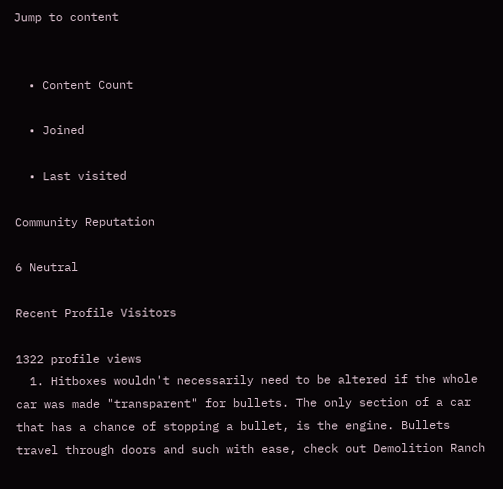Jump to content


  • Content Count

  • Joined

  • Last visited

Community Reputation

6 Neutral

Recent Profile Visitors

1322 profile views
  1. Hitboxes wouldn't necessarily need to be altered if the whole car was made "transparent" for bullets. The only section of a car that has a chance of stopping a bullet, is the engine. Bullets travel through doors and such with ease, check out Demolition Ranch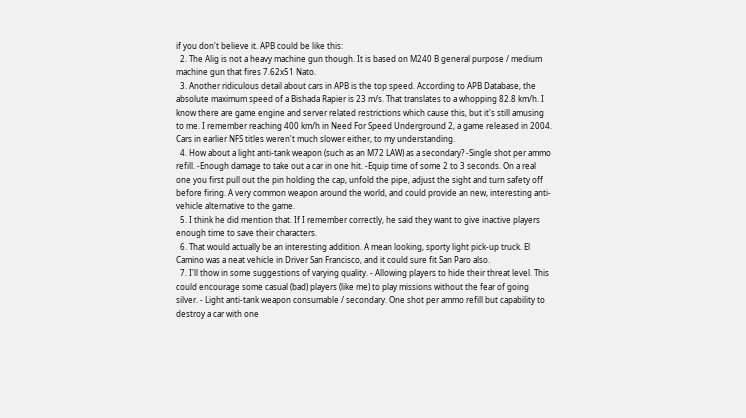if you don't believe it. APB could be like this:
  2. The Alig is not a heavy machine gun though. It is based on M240 B general purpose / medium machine gun that fires 7.62x51 Nato.
  3. Another ridiculous detail about cars in APB is the top speed. According to APB Database, the absolute maximum speed of a Bishada Rapier is 23 m/s. That translates to a whopping 82.8 km/h. I know there are game engine and server related restrictions which cause this, but it's still amusing to me. I remember reaching 400 km/h in Need For Speed Underground 2, a game released in 2004. Cars in earlier NFS titles weren't much slower either, to my understanding.
  4. How about a light anti-tank weapon (such as an M72 LAW) as a secondary? -Single shot per ammo refill. -Enough damage to take out a car in one hit. -Equip time of some 2 to 3 seconds. On a real one you first pull out the pin holding the cap, unfold the pipe, adjust the sight and turn safety off before firing. A very common weapon around the world, and could provide an new, interesting anti-vehicle alternative to the game.
  5. I think he did mention that. If I remember correctly, he said they want to give inactive players enough time to save their characters.
  6. That would actually be an interesting addition. A mean looking, sporty light pick-up truck. El Camino was a neat vehicle in Driver San Francisco, and it could sure fit San Paro also.
  7. I'll thow in some suggestions of varying quality. - Allowing players to hide their threat level. This could encourage some casual (bad) players (like me) to play missions without the fear of going silver. - Light anti-tank weapon consumable / secondary. One shot per ammo refill but capability to destroy a car with one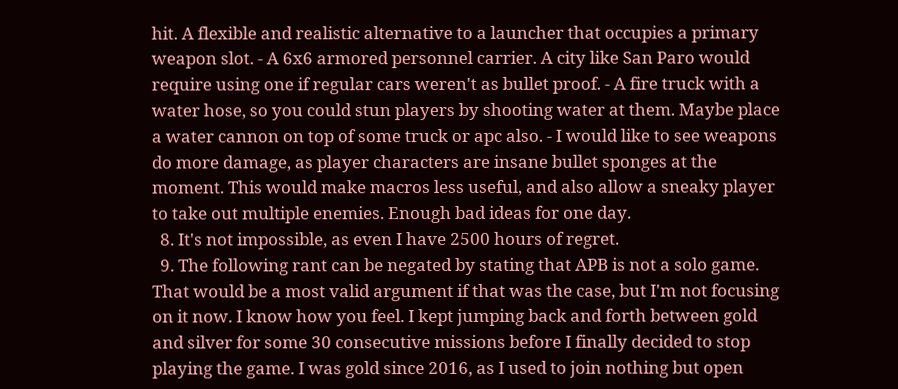hit. A flexible and realistic alternative to a launcher that occupies a primary weapon slot. - A 6x6 armored personnel carrier. A city like San Paro would require using one if regular cars weren't as bullet proof. - A fire truck with a water hose, so you could stun players by shooting water at them. Maybe place a water cannon on top of some truck or apc also. - I would like to see weapons do more damage, as player characters are insane bullet sponges at the moment. This would make macros less useful, and also allow a sneaky player to take out multiple enemies. Enough bad ideas for one day.
  8. It's not impossible, as even I have 2500 hours of regret.
  9. The following rant can be negated by stating that APB is not a solo game. That would be a most valid argument if that was the case, but I'm not focusing on it now. I know how you feel. I kept jumping back and forth between gold and silver for some 30 consecutive missions before I finally decided to stop playing the game. I was gold since 2016, as I used to join nothing but open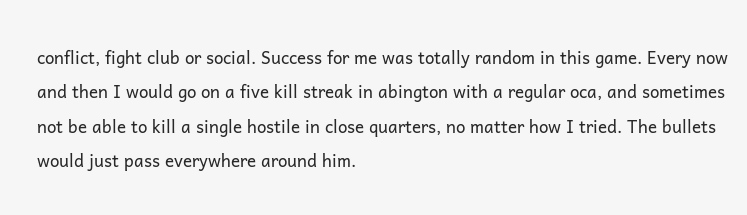conflict, fight club or social. Success for me was totally random in this game. Every now and then I would go on a five kill streak in abington with a regular oca, and sometimes not be able to kill a single hostile in close quarters, no matter how I tried. The bullets would just pass everywhere around him.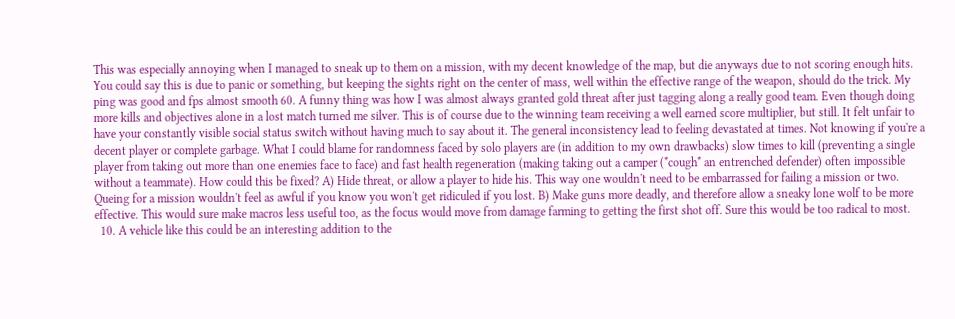This was especially annoying when I managed to sneak up to them on a mission, with my decent knowledge of the map, but die anyways due to not scoring enough hits. You could say this is due to panic or something, but keeping the sights right on the center of mass, well within the effective range of the weapon, should do the trick. My ping was good and fps almost smooth 60. A funny thing was how I was almost always granted gold threat after just tagging along a really good team. Even though doing more kills and objectives alone in a lost match turned me silver. This is of course due to the winning team receiving a well earned score multiplier, but still. It felt unfair to have your constantly visible social status switch without having much to say about it. The general inconsistency lead to feeling devastated at times. Not knowing if you're a decent player or complete garbage. What I could blame for randomness faced by solo players are (in addition to my own drawbacks) slow times to kill (preventing a single player from taking out more than one enemies face to face) and fast health regeneration (making taking out a camper (*cough* an entrenched defender) often impossible without a teammate). How could this be fixed? A) Hide threat, or allow a player to hide his. This way one wouldn't need to be embarrassed for failing a mission or two. Queing for a mission wouldn't feel as awful if you know you won't get ridiculed if you lost. B) Make guns more deadly, and therefore allow a sneaky lone wolf to be more effective. This would sure make macros less useful too, as the focus would move from damage farming to getting the first shot off. Sure this would be too radical to most.
  10. A vehicle like this could be an interesting addition to the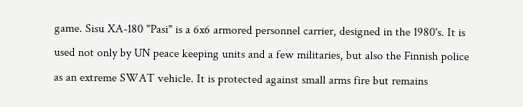game. Sisu XA-180 "Pasi" is a 6x6 armored personnel carrier, designed in the 1980's. It is used not only by UN peace keeping units and a few militaries, but also the Finnish police as an extreme SWAT vehicle. It is protected against small arms fire but remains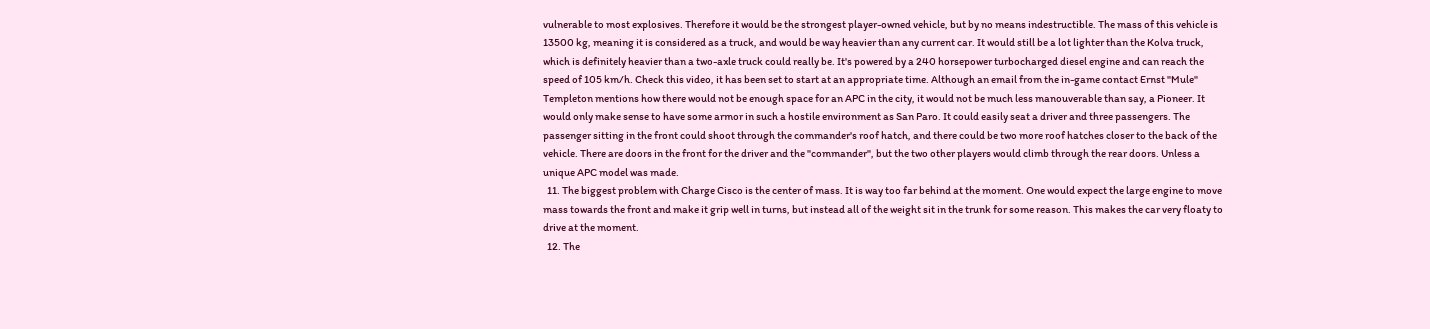vulnerable to most explosives. Therefore it would be the strongest player-owned vehicle, but by no means indestructible. The mass of this vehicle is 13500 kg, meaning it is considered as a truck, and would be way heavier than any current car. It would still be a lot lighter than the Kolva truck, which is definitely heavier than a two-axle truck could really be. It's powered by a 240 horsepower turbocharged diesel engine and can reach the speed of 105 km/h. Check this video, it has been set to start at an appropriate time. Although an email from the in-game contact Ernst "Mule" Templeton mentions how there would not be enough space for an APC in the city, it would not be much less manouverable than say, a Pioneer. It would only make sense to have some armor in such a hostile environment as San Paro. It could easily seat a driver and three passengers. The passenger sitting in the front could shoot through the commander's roof hatch, and there could be two more roof hatches closer to the back of the vehicle. There are doors in the front for the driver and the "commander", but the two other players would climb through the rear doors. Unless a unique APC model was made.
  11. The biggest problem with Charge Cisco is the center of mass. It is way too far behind at the moment. One would expect the large engine to move mass towards the front and make it grip well in turns, but instead all of the weight sit in the trunk for some reason. This makes the car very floaty to drive at the moment.
  12. The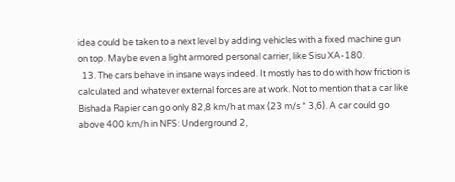idea could be taken to a next level by adding vehicles with a fixed machine gun on top. Maybe even a light armored personal carrier, like Sisu XA-180.
  13. The cars behave in insane ways indeed. It mostly has to do with how friction is calculated and whatever external forces are at work. Not to mention that a car like Bishada Rapier can go only 82,8 km/h at max (23 m/s * 3,6). A car could go above 400 km/h in NFS: Underground 2,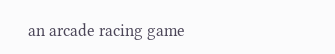an arcade racing game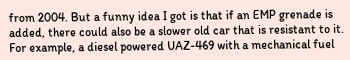from 2004. But a funny idea I got is that if an EMP grenade is added, there could also be a slower old car that is resistant to it. For example, a diesel powered UAZ-469 with a mechanical fuel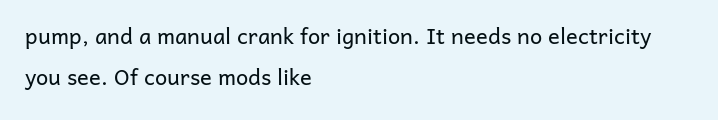pump, and a manual crank for ignition. It needs no electricity you see. Of course mods like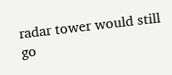radar tower would still go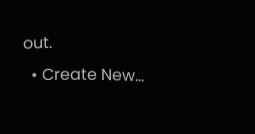out.
  • Create New...